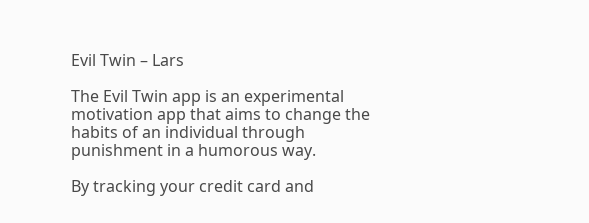Evil Twin – Lars

The Evil Twin app is an experimental motivation app that aims to change the habits of an individual through punishment in a humorous way.

By tracking your credit card and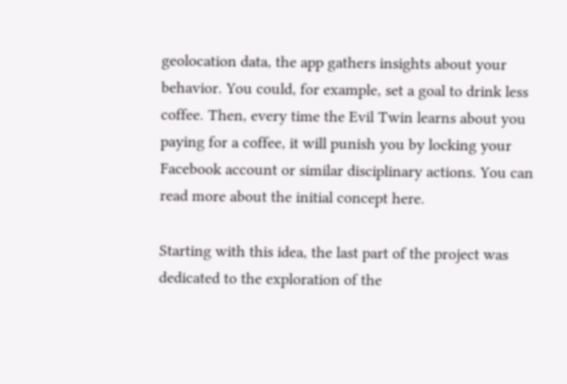geolocation data, the app gathers insights about your behavior. You could, for example, set a goal to drink less coffee. Then, every time the Evil Twin learns about you paying for a coffee, it will punish you by locking your Facebook account or similar disciplinary actions. You can read more about the initial concept here.

Starting with this idea, the last part of the project was dedicated to the exploration of the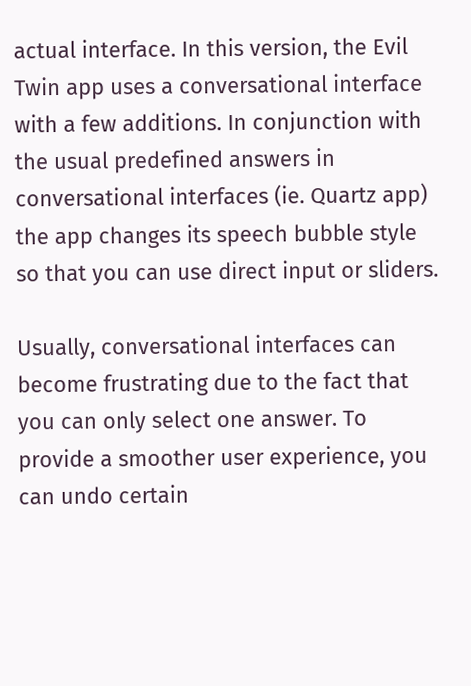actual interface. In this version, the Evil Twin app uses a conversational interface with a few additions. In conjunction with the usual predefined answers in conversational interfaces (ie. Quartz app) the app changes its speech bubble style so that you can use direct input or sliders.

Usually, conversational interfaces can become frustrating due to the fact that you can only select one answer. To provide a smoother user experience, you can undo certain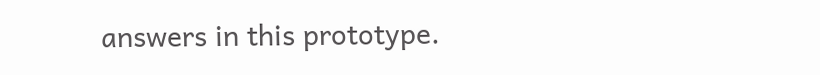answers in this prototype.